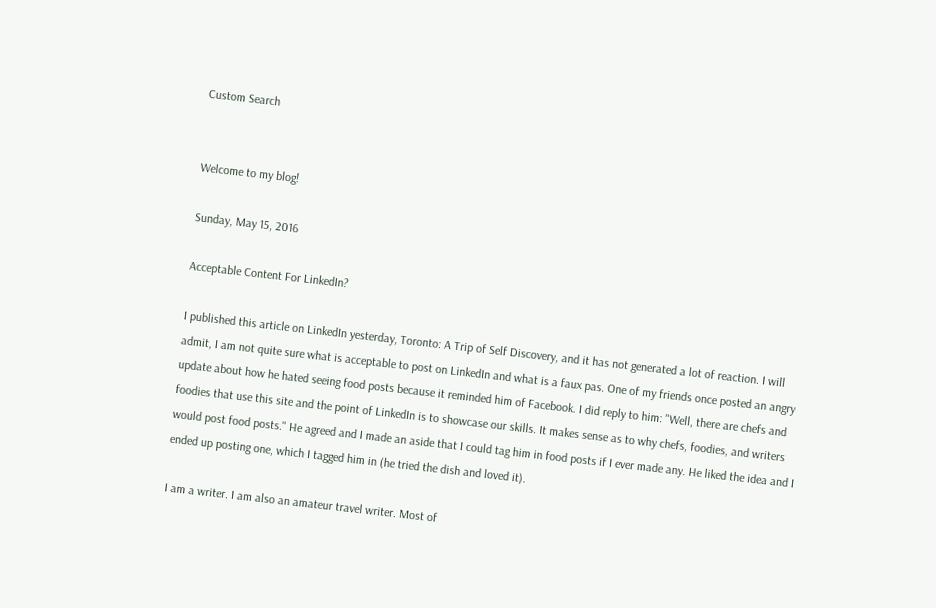Custom Search


Welcome to my blog!

Sunday, May 15, 2016

Acceptable Content For LinkedIn?

I published this article on LinkedIn yesterday, Toronto: A Trip of Self Discovery, and it has not generated a lot of reaction. I will admit, I am not quite sure what is acceptable to post on LinkedIn and what is a faux pas. One of my friends once posted an angry update about how he hated seeing food posts because it reminded him of Facebook. I did reply to him: "Well, there are chefs and foodies that use this site and the point of LinkedIn is to showcase our skills. It makes sense as to why chefs, foodies, and writers would post food posts." He agreed and I made an aside that I could tag him in food posts if I ever made any. He liked the idea and I ended up posting one, which I tagged him in (he tried the dish and loved it).

I am a writer. I am also an amateur travel writer. Most of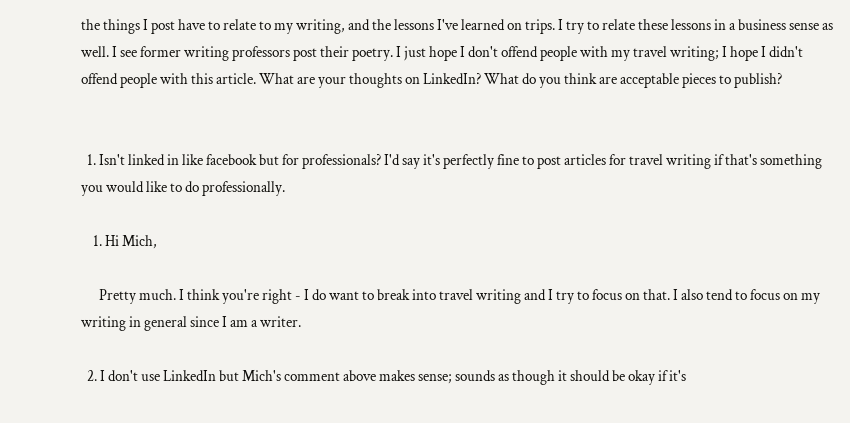the things I post have to relate to my writing, and the lessons I've learned on trips. I try to relate these lessons in a business sense as well. I see former writing professors post their poetry. I just hope I don't offend people with my travel writing; I hope I didn't offend people with this article. What are your thoughts on LinkedIn? What do you think are acceptable pieces to publish?


  1. Isn't linked in like facebook but for professionals? I'd say it's perfectly fine to post articles for travel writing if that's something you would like to do professionally.

    1. Hi Mich,

      Pretty much. I think you're right - I do want to break into travel writing and I try to focus on that. I also tend to focus on my writing in general since I am a writer.

  2. I don't use LinkedIn but Mich's comment above makes sense; sounds as though it should be okay if it's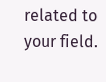related to your field.